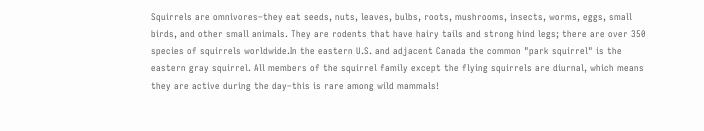Squirrels are omnivores–they eat seeds, nuts, leaves, bulbs, roots, mushrooms, insects, worms, eggs, small birds, and other small animals. They are rodents that have hairy tails and strong hind legs; there are over 350 species of squirrels worldwide.In the eastern U.S. and adjacent Canada the common "park squirrel" is the eastern gray squirrel. All members of the squirrel family except the flying squirrels are diurnal, which means they are active during the day–this is rare among wild mammals!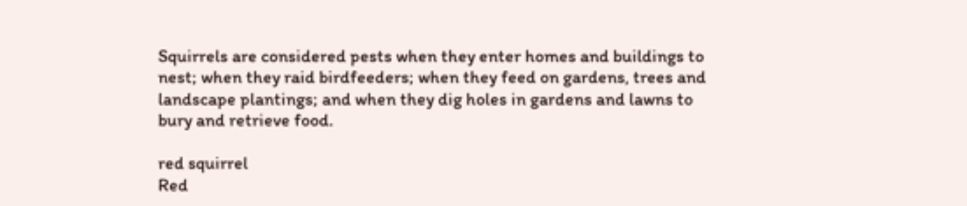Squirrels are considered pests when they enter homes and buildings to nest; when they raid birdfeeders; when they feed on gardens, trees and landscape plantings; and when they dig holes in gardens and lawns to bury and retrieve food.

red squirrel
Red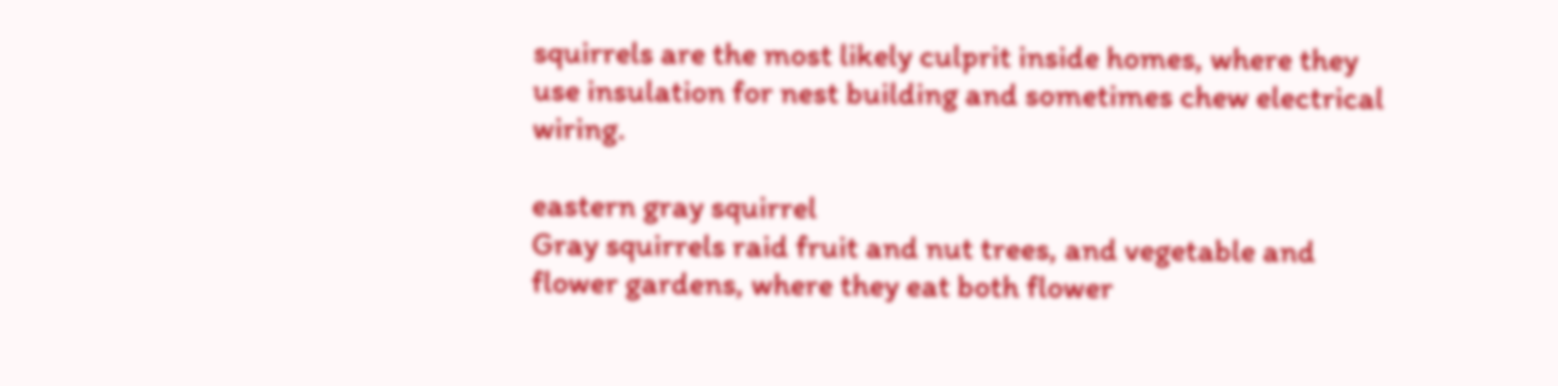squirrels are the most likely culprit inside homes, where they use insulation for nest building and sometimes chew electrical wiring.

eastern gray squirrel
Gray squirrels raid fruit and nut trees, and vegetable and flower gardens, where they eat both flower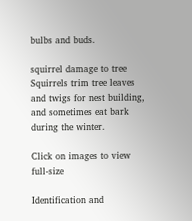bulbs and buds.

squirrel damage to tree
Squirrels trim tree leaves and twigs for nest building, and sometimes eat bark during the winter.

Click on images to view full-size

Identification and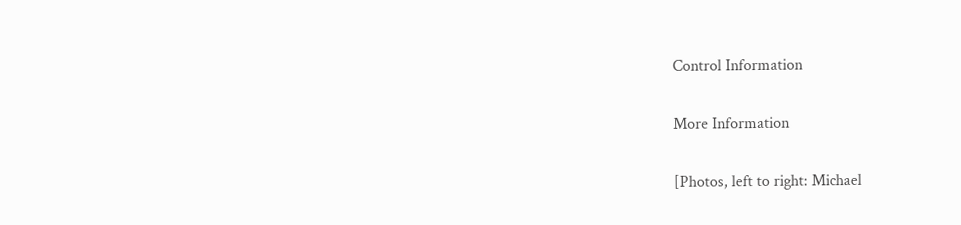Control Information

More Information

[Photos, left to right: Michael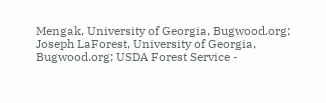Mengak, University of Georgia, Bugwood.org; Joseph LaForest, University of Georgia, Bugwood.org; USDA Forest Service -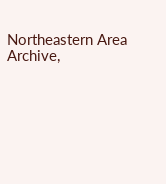Northeastern Area Archive,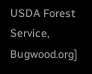USDA Forest Service, Bugwood.org]